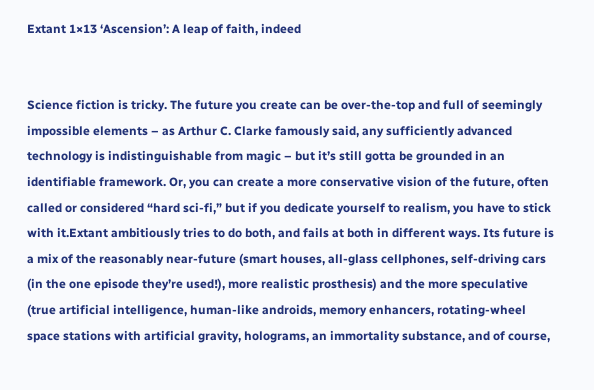Extant 1×13 ‘Ascension’: A leap of faith, indeed


Science fiction is tricky. The future you create can be over-the-top and full of seemingly impossible elements – as Arthur C. Clarke famously said, any sufficiently advanced technology is indistinguishable from magic – but it’s still gotta be grounded in an identifiable framework. Or, you can create a more conservative vision of the future, often called or considered “hard sci-fi,” but if you dedicate yourself to realism, you have to stick with it.Extant ambitiously tries to do both, and fails at both in different ways. Its future is a mix of the reasonably near-future (smart houses, all-glass cellphones, self-driving cars (in the one episode they’re used!), more realistic prosthesis) and the more speculative (true artificial intelligence, human-like androids, memory enhancers, rotating-wheel space stations with artificial gravity, holograms, an immortality substance, and of course,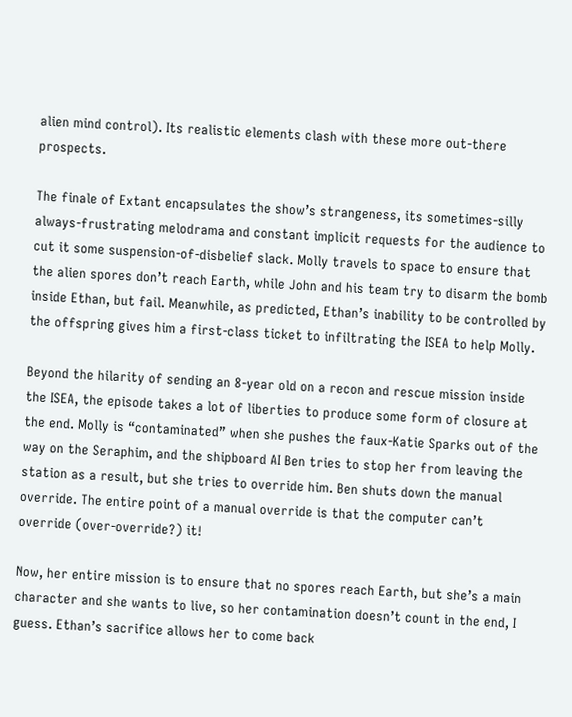alien mind control). Its realistic elements clash with these more out-there prospects.

The finale of Extant encapsulates the show’s strangeness, its sometimes-silly always-frustrating melodrama and constant implicit requests for the audience to cut it some suspension-of-disbelief slack. Molly travels to space to ensure that the alien spores don’t reach Earth, while John and his team try to disarm the bomb inside Ethan, but fail. Meanwhile, as predicted, Ethan’s inability to be controlled by the offspring gives him a first-class ticket to infiltrating the ISEA to help Molly.

Beyond the hilarity of sending an 8-year old on a recon and rescue mission inside the ISEA, the episode takes a lot of liberties to produce some form of closure at the end. Molly is “contaminated” when she pushes the faux-Katie Sparks out of the way on the Seraphim, and the shipboard AI Ben tries to stop her from leaving the station as a result, but she tries to override him. Ben shuts down the manual override. The entire point of a manual override is that the computer can’t override (over-override?) it!

Now, her entire mission is to ensure that no spores reach Earth, but she’s a main character and she wants to live, so her contamination doesn’t count in the end, I guess. Ethan’s sacrifice allows her to come back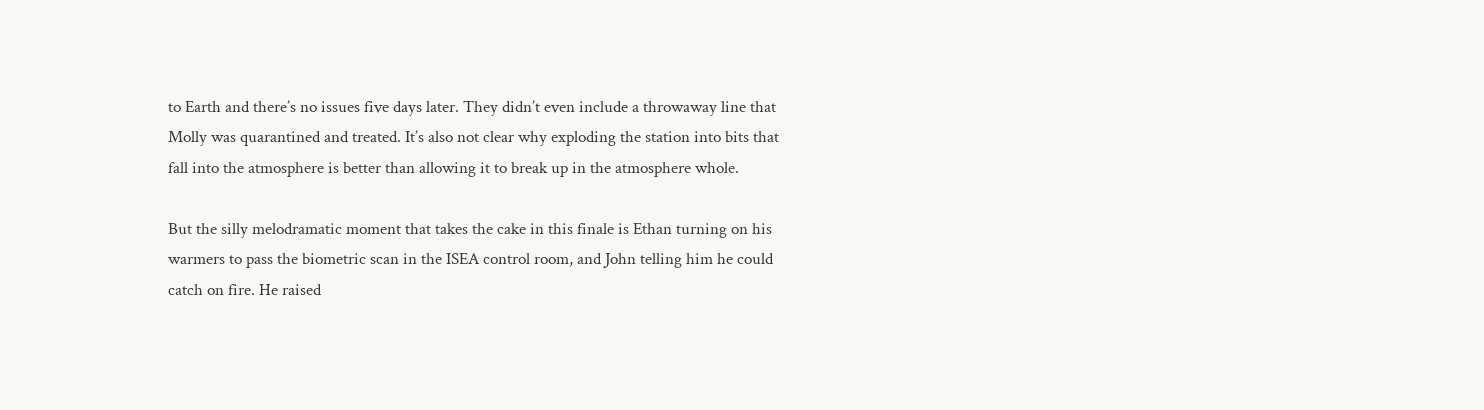to Earth and there’s no issues five days later. They didn’t even include a throwaway line that Molly was quarantined and treated. It’s also not clear why exploding the station into bits that fall into the atmosphere is better than allowing it to break up in the atmosphere whole.

But the silly melodramatic moment that takes the cake in this finale is Ethan turning on his warmers to pass the biometric scan in the ISEA control room, and John telling him he could catch on fire. He raised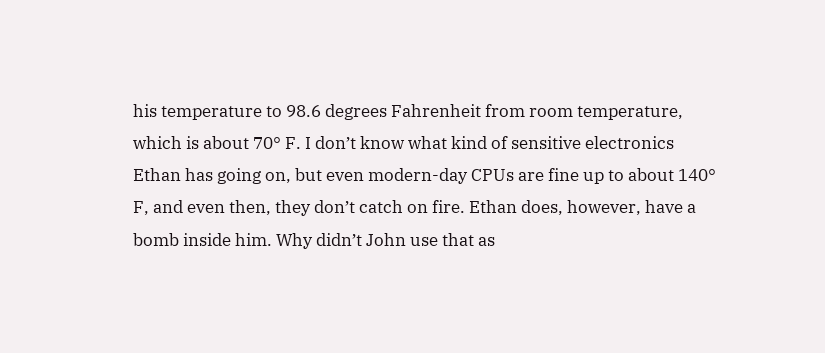his temperature to 98.6 degrees Fahrenheit from room temperature, which is about 70° F. I don’t know what kind of sensitive electronics Ethan has going on, but even modern-day CPUs are fine up to about 140° F, and even then, they don’t catch on fire. Ethan does, however, have a bomb inside him. Why didn’t John use that as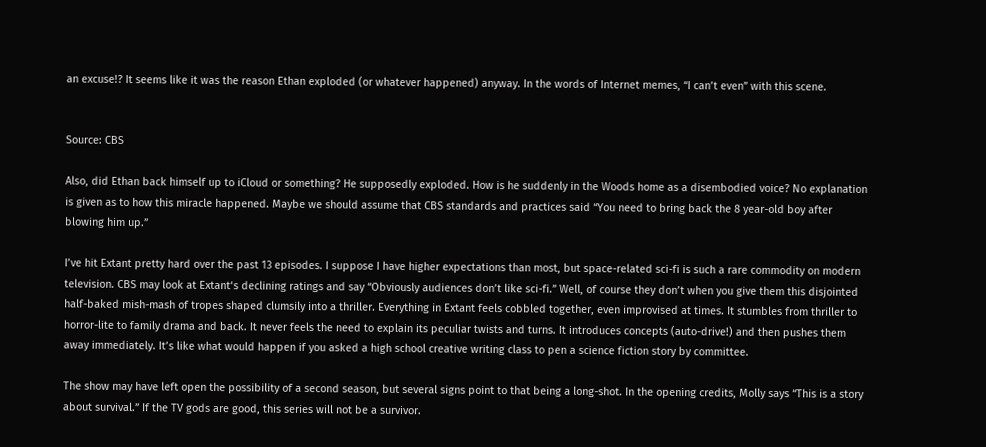an excuse!? It seems like it was the reason Ethan exploded (or whatever happened) anyway. In the words of Internet memes, “I can’t even” with this scene.


Source: CBS

Also, did Ethan back himself up to iCloud or something? He supposedly exploded. How is he suddenly in the Woods home as a disembodied voice? No explanation is given as to how this miracle happened. Maybe we should assume that CBS standards and practices said “You need to bring back the 8 year-old boy after blowing him up.”

I’ve hit Extant pretty hard over the past 13 episodes. I suppose I have higher expectations than most, but space-related sci-fi is such a rare commodity on modern television. CBS may look at Extant‘s declining ratings and say “Obviously audiences don’t like sci-fi.” Well, of course they don’t when you give them this disjointed half-baked mish-mash of tropes shaped clumsily into a thriller. Everything in Extant feels cobbled together, even improvised at times. It stumbles from thriller to horror-lite to family drama and back. It never feels the need to explain its peculiar twists and turns. It introduces concepts (auto-drive!) and then pushes them away immediately. It’s like what would happen if you asked a high school creative writing class to pen a science fiction story by committee.

The show may have left open the possibility of a second season, but several signs point to that being a long-shot. In the opening credits, Molly says “This is a story about survival.” If the TV gods are good, this series will not be a survivor.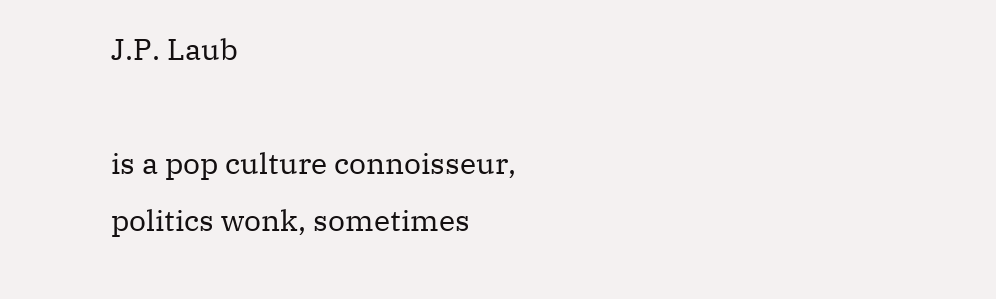J.P. Laub

is a pop culture connoisseur, politics wonk, sometimes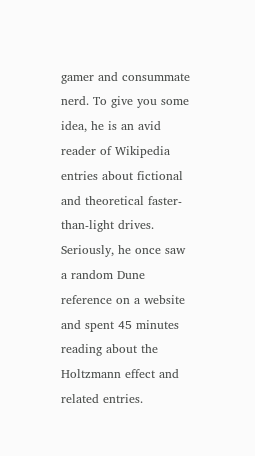gamer and consummate nerd. To give you some idea, he is an avid reader of Wikipedia entries about fictional and theoretical faster-than-light drives. Seriously, he once saw a random Dune reference on a website and spent 45 minutes reading about the Holtzmann effect and related entries.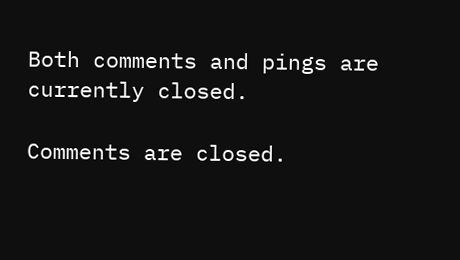Both comments and pings are currently closed.

Comments are closed.